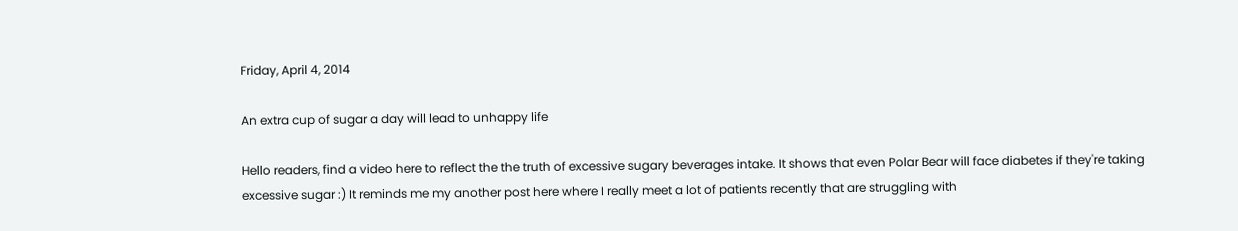Friday, April 4, 2014

An extra cup of sugar a day will lead to unhappy life

Hello readers, find a video here to reflect the the truth of excessive sugary beverages intake. It shows that even Polar Bear will face diabetes if they're taking excessive sugar :) It reminds me my another post here where I really meet a lot of patients recently that are struggling with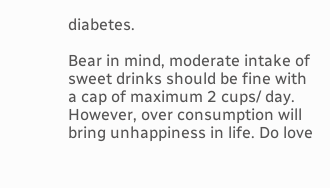diabetes.

Bear in mind, moderate intake of sweet drinks should be fine with a cap of maximum 2 cups/ day. However, over consumption will bring unhappiness in life. Do love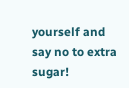yourself and say no to extra sugar!